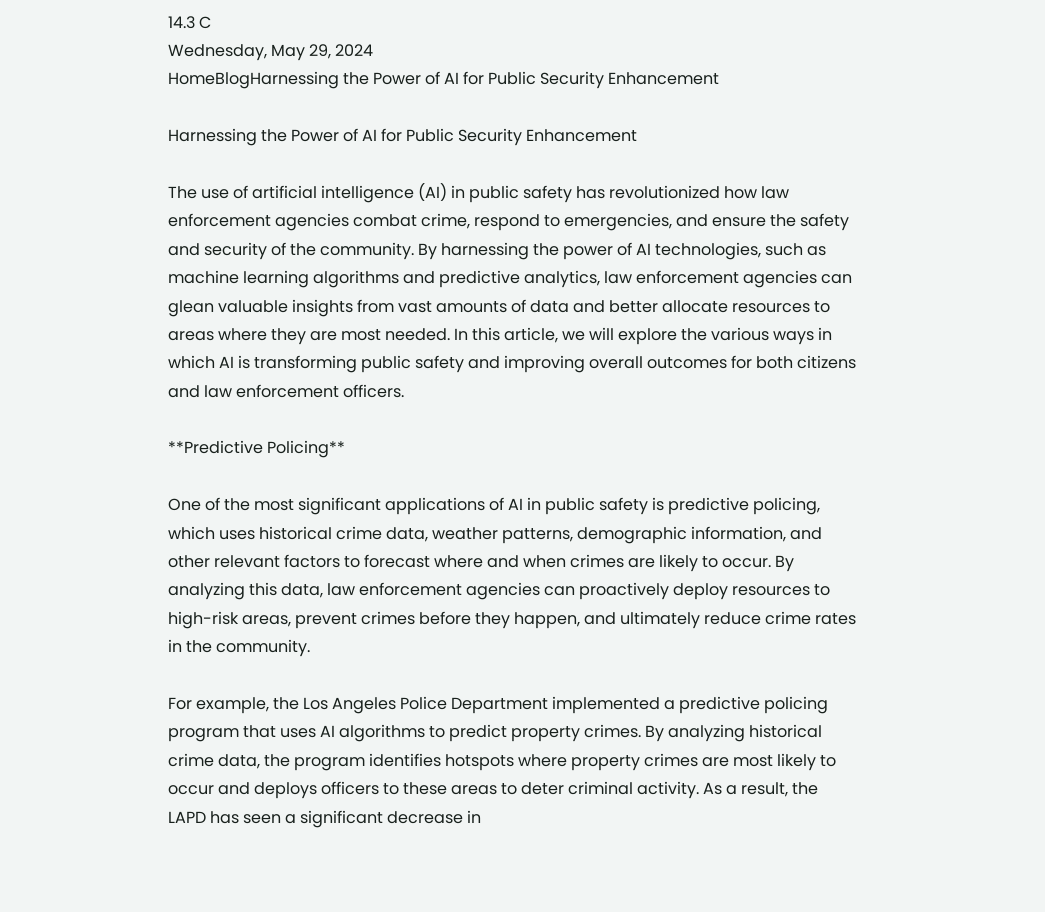14.3 C
Wednesday, May 29, 2024
HomeBlogHarnessing the Power of AI for Public Security Enhancement

Harnessing the Power of AI for Public Security Enhancement

The use of artificial intelligence (AI) in public safety has revolutionized how law enforcement agencies combat crime, respond to emergencies, and ensure the safety and security of the community. By harnessing the power of AI technologies, such as machine learning algorithms and predictive analytics, law enforcement agencies can glean valuable insights from vast amounts of data and better allocate resources to areas where they are most needed. In this article, we will explore the various ways in which AI is transforming public safety and improving overall outcomes for both citizens and law enforcement officers.

**Predictive Policing**

One of the most significant applications of AI in public safety is predictive policing, which uses historical crime data, weather patterns, demographic information, and other relevant factors to forecast where and when crimes are likely to occur. By analyzing this data, law enforcement agencies can proactively deploy resources to high-risk areas, prevent crimes before they happen, and ultimately reduce crime rates in the community.

For example, the Los Angeles Police Department implemented a predictive policing program that uses AI algorithms to predict property crimes. By analyzing historical crime data, the program identifies hotspots where property crimes are most likely to occur and deploys officers to these areas to deter criminal activity. As a result, the LAPD has seen a significant decrease in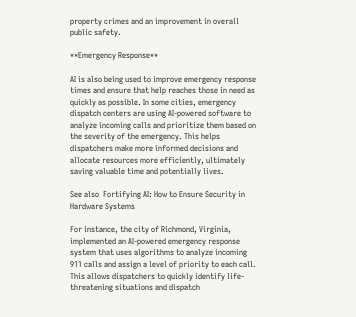property crimes and an improvement in overall public safety.

**Emergency Response**

AI is also being used to improve emergency response times and ensure that help reaches those in need as quickly as possible. In some cities, emergency dispatch centers are using AI-powered software to analyze incoming calls and prioritize them based on the severity of the emergency. This helps dispatchers make more informed decisions and allocate resources more efficiently, ultimately saving valuable time and potentially lives.

See also  Fortifying AI: How to Ensure Security in Hardware Systems

For instance, the city of Richmond, Virginia, implemented an AI-powered emergency response system that uses algorithms to analyze incoming 911 calls and assign a level of priority to each call. This allows dispatchers to quickly identify life-threatening situations and dispatch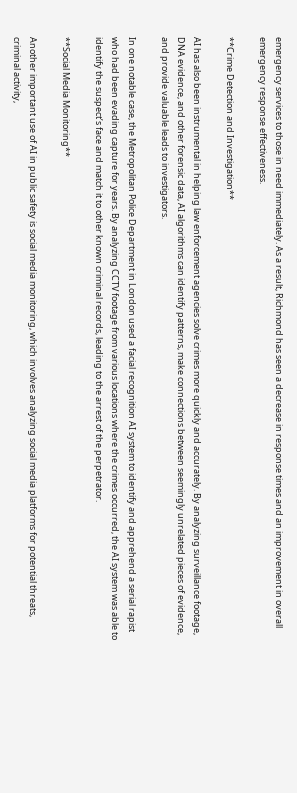emergency services to those in need immediately. As a result, Richmond has seen a decrease in response times and an improvement in overall emergency response effectiveness.

**Crime Detection and Investigation**

AI has also been instrumental in helping law enforcement agencies solve crimes more quickly and accurately. By analyzing surveillance footage, DNA evidence, and other forensic data, AI algorithms can identify patterns, make connections between seemingly unrelated pieces of evidence, and provide valuable leads to investigators.

In one notable case, the Metropolitan Police Department in London used a facial recognition AI system to identify and apprehend a serial rapist who had been evading capture for years. By analyzing CCTV footage from various locations where the crimes occurred, the AI system was able to identify the suspect’s face and match it to other known criminal records, leading to the arrest of the perpetrator.

**Social Media Monitoring**

Another important use of AI in public safety is social media monitoring, which involves analyzing social media platforms for potential threats, criminal activity,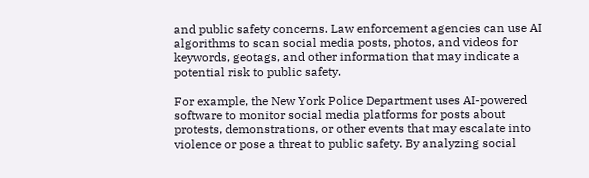and public safety concerns. Law enforcement agencies can use AI algorithms to scan social media posts, photos, and videos for keywords, geotags, and other information that may indicate a potential risk to public safety.

For example, the New York Police Department uses AI-powered software to monitor social media platforms for posts about protests, demonstrations, or other events that may escalate into violence or pose a threat to public safety. By analyzing social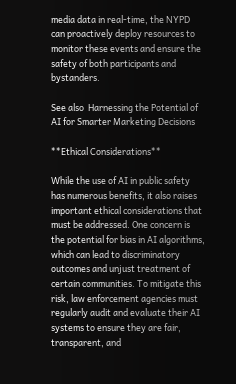media data in real-time, the NYPD can proactively deploy resources to monitor these events and ensure the safety of both participants and bystanders.

See also  Harnessing the Potential of AI for Smarter Marketing Decisions

**Ethical Considerations**

While the use of AI in public safety has numerous benefits, it also raises important ethical considerations that must be addressed. One concern is the potential for bias in AI algorithms, which can lead to discriminatory outcomes and unjust treatment of certain communities. To mitigate this risk, law enforcement agencies must regularly audit and evaluate their AI systems to ensure they are fair, transparent, and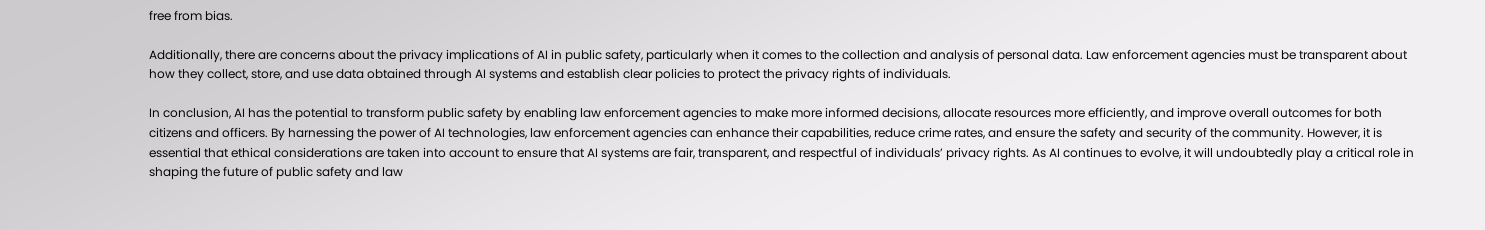free from bias.

Additionally, there are concerns about the privacy implications of AI in public safety, particularly when it comes to the collection and analysis of personal data. Law enforcement agencies must be transparent about how they collect, store, and use data obtained through AI systems and establish clear policies to protect the privacy rights of individuals.

In conclusion, AI has the potential to transform public safety by enabling law enforcement agencies to make more informed decisions, allocate resources more efficiently, and improve overall outcomes for both citizens and officers. By harnessing the power of AI technologies, law enforcement agencies can enhance their capabilities, reduce crime rates, and ensure the safety and security of the community. However, it is essential that ethical considerations are taken into account to ensure that AI systems are fair, transparent, and respectful of individuals’ privacy rights. As AI continues to evolve, it will undoubtedly play a critical role in shaping the future of public safety and law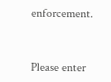enforcement.


Please enter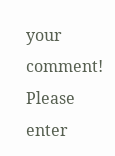your comment!
Please enter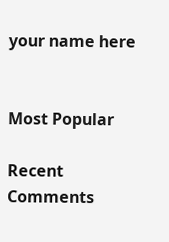your name here


Most Popular

Recent Comments